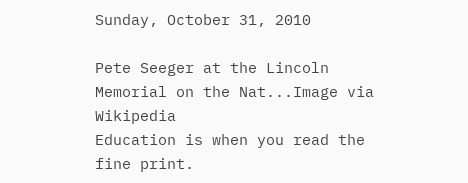Sunday, October 31, 2010

Pete Seeger at the Lincoln Memorial on the Nat...Image via Wikipedia
Education is when you read the fine print.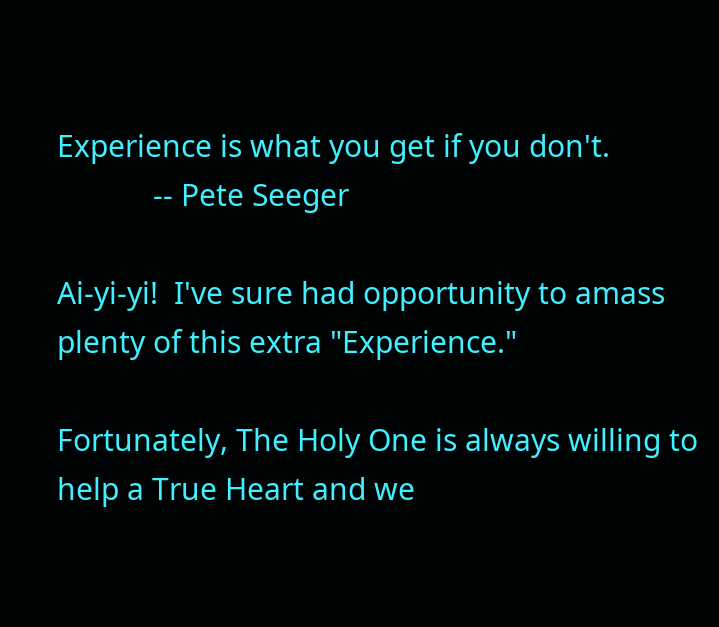Experience is what you get if you don't.
            -- Pete Seeger

Ai-yi-yi!  I've sure had opportunity to amass plenty of this extra "Experience."

Fortunately, The Holy One is always willing to help a True Heart and we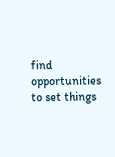find opportunities to set things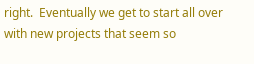right.  Eventually we get to start all over with new projects that seem so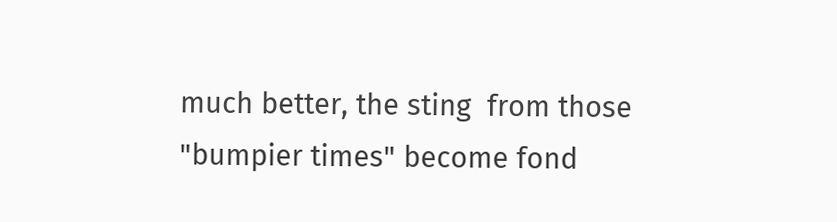much better, the sting  from those "bumpier times" become fond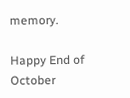memory.

Happy End of October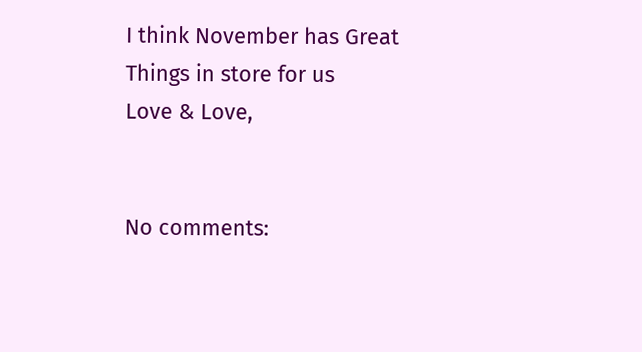I think November has Great Things in store for us
Love & Love,


No comments: